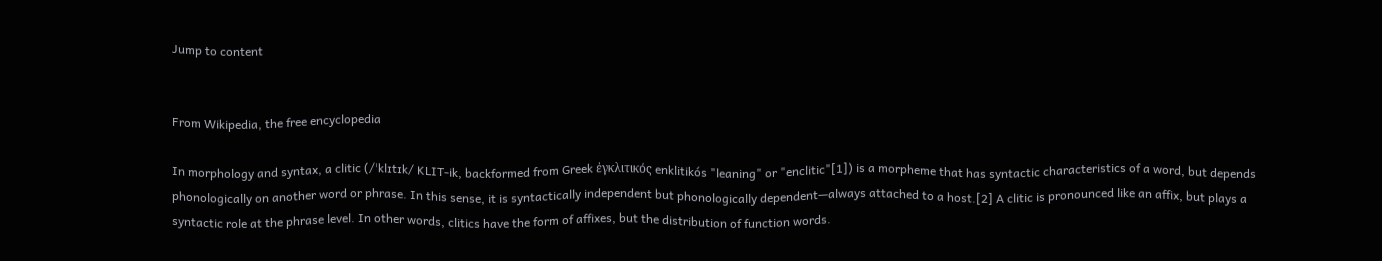Jump to content


From Wikipedia, the free encyclopedia

In morphology and syntax, a clitic (/ˈklɪtɪk/ KLIT-ik, backformed from Greek ἐγκλιτικός enklitikós "leaning" or "enclitic"[1]) is a morpheme that has syntactic characteristics of a word, but depends phonologically on another word or phrase. In this sense, it is syntactically independent but phonologically dependent—always attached to a host.[2] A clitic is pronounced like an affix, but plays a syntactic role at the phrase level. In other words, clitics have the form of affixes, but the distribution of function words.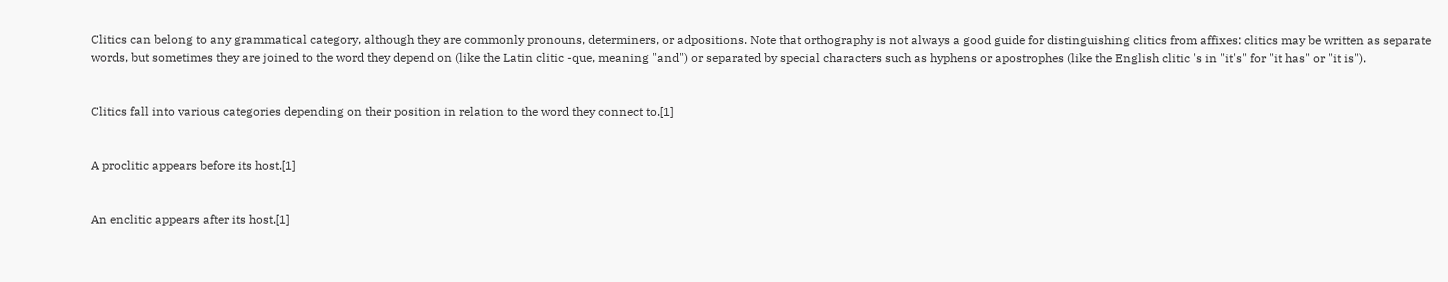Clitics can belong to any grammatical category, although they are commonly pronouns, determiners, or adpositions. Note that orthography is not always a good guide for distinguishing clitics from affixes: clitics may be written as separate words, but sometimes they are joined to the word they depend on (like the Latin clitic -que, meaning "and") or separated by special characters such as hyphens or apostrophes (like the English clitic 's in "it's" for "it has" or "it is").


Clitics fall into various categories depending on their position in relation to the word they connect to.[1]


A proclitic appears before its host.[1]


An enclitic appears after its host.[1]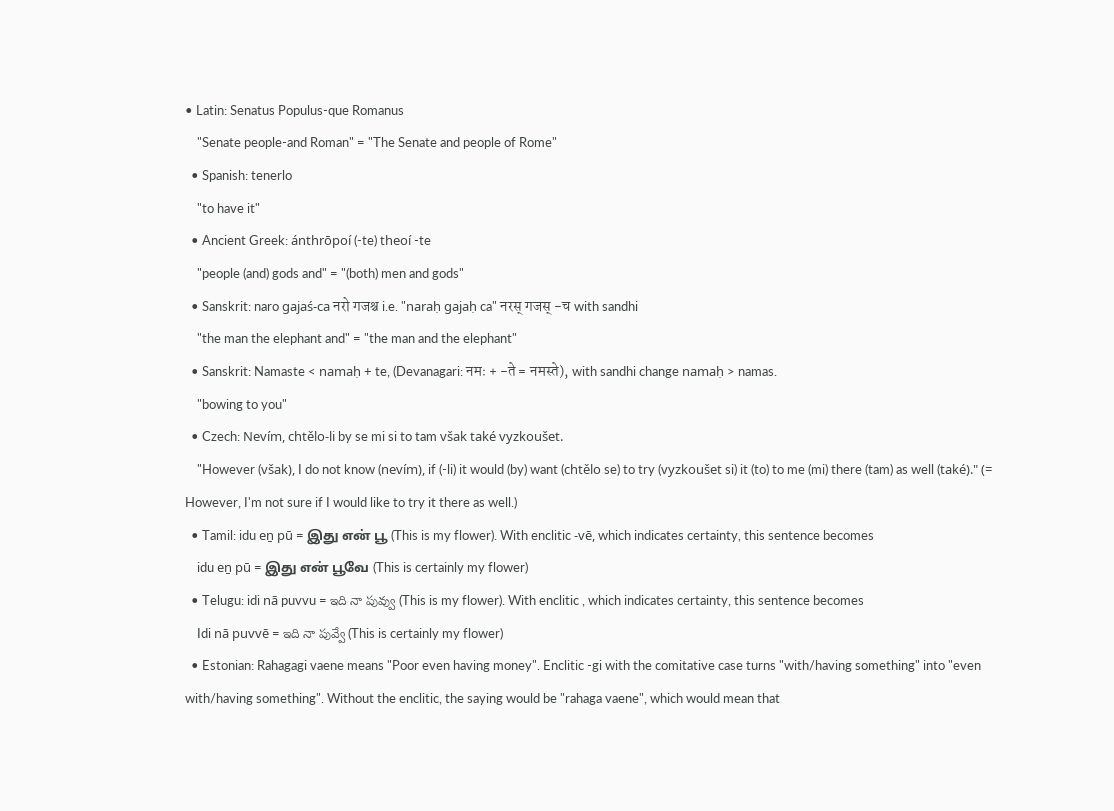• Latin: Senatus Populus-que Romanus
    "Senate people-and Roman" = "The Senate and people of Rome"
  • Spanish: tenerlo
    "to have it"
  • Ancient Greek: ánthrōpoí (-te) theoí -te
    "people (and) gods and" = "(both) men and gods"
  • Sanskrit: naro gajaś-ca नरो गजश्च i.e. "naraḥ gajaḥ ca" नरस् गजस् -च with sandhi
    "the man the elephant and" = "the man and the elephant"
  • Sanskrit: Namaste < namaḥ + te, (Devanagari: नमः + -ते = नमस्ते), with sandhi change namaḥ > namas.
    "bowing to you"
  • Czech: Nevím, chtělo-li by se mi si to tam však také vyzkoušet.
    "However (však), I do not know (nevím), if (-li) it would (by) want (chtělo se) to try (vyzkoušet si) it (to) to me (mi) there (tam) as well (také)." (= However, I'm not sure if I would like to try it there as well.)
  • Tamil: idu eṉ pū = இது என் பூ (This is my flower). With enclitic -vē, which indicates certainty, this sentence becomes
    idu eṉ pū = இது என் பூவே (This is certainly my flower)
  • Telugu: idi nā puvvu = ఇది నా పువ్వు (This is my flower). With enclitic , which indicates certainty, this sentence becomes
    Idi nā puvvē = ఇది నా పువ్వే (This is certainly my flower)
  • Estonian: Rahagagi vaene means "Poor even having money". Enclitic -gi with the comitative case turns "with/having something" into "even with/having something". Without the enclitic, the saying would be "rahaga vaene", which would mean that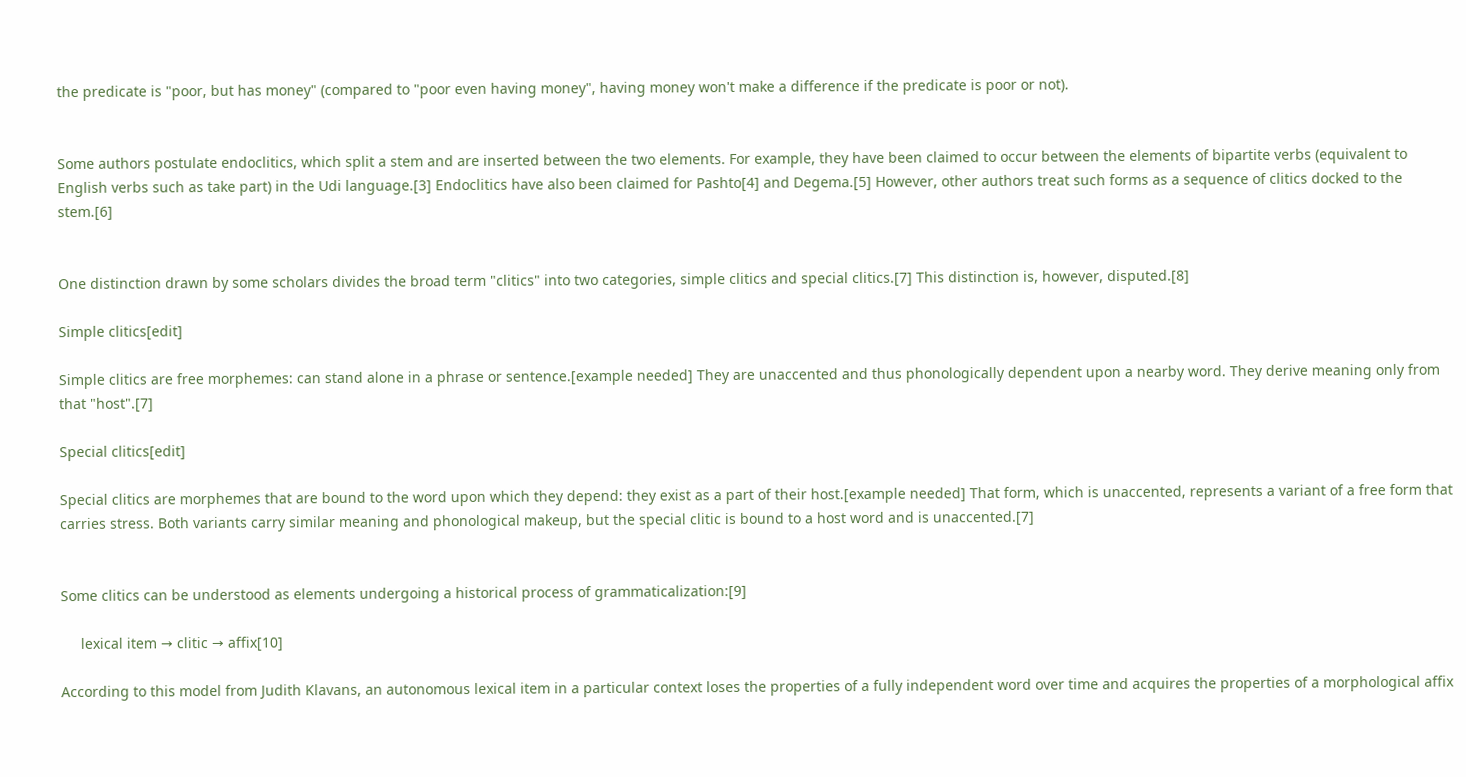the predicate is "poor, but has money" (compared to "poor even having money", having money won't make a difference if the predicate is poor or not).


Some authors postulate endoclitics, which split a stem and are inserted between the two elements. For example, they have been claimed to occur between the elements of bipartite verbs (equivalent to English verbs such as take part) in the Udi language.[3] Endoclitics have also been claimed for Pashto[4] and Degema.[5] However, other authors treat such forms as a sequence of clitics docked to the stem.[6]


One distinction drawn by some scholars divides the broad term "clitics" into two categories, simple clitics and special clitics.[7] This distinction is, however, disputed.[8]

Simple clitics[edit]

Simple clitics are free morphemes: can stand alone in a phrase or sentence.[example needed] They are unaccented and thus phonologically dependent upon a nearby word. They derive meaning only from that "host".[7]

Special clitics[edit]

Special clitics are morphemes that are bound to the word upon which they depend: they exist as a part of their host.[example needed] That form, which is unaccented, represents a variant of a free form that carries stress. Both variants carry similar meaning and phonological makeup, but the special clitic is bound to a host word and is unaccented.[7]


Some clitics can be understood as elements undergoing a historical process of grammaticalization:[9]

     lexical item → clitic → affix[10]

According to this model from Judith Klavans, an autonomous lexical item in a particular context loses the properties of a fully independent word over time and acquires the properties of a morphological affix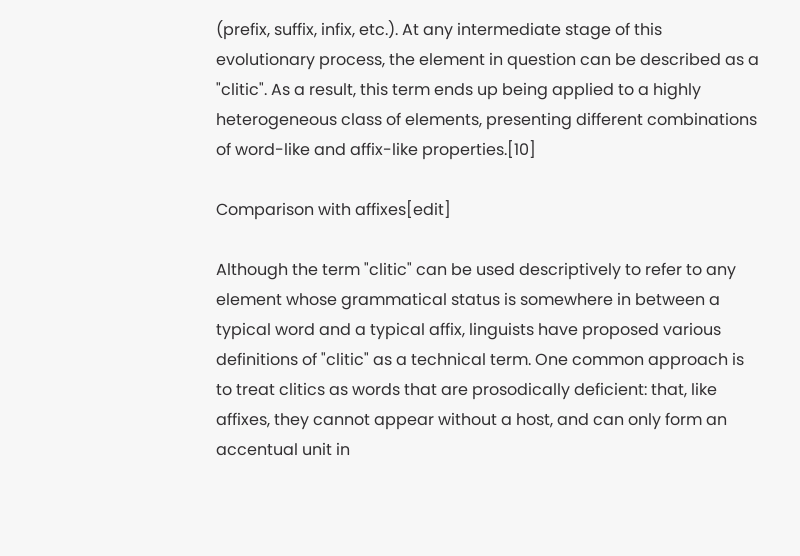(prefix, suffix, infix, etc.). At any intermediate stage of this evolutionary process, the element in question can be described as a "clitic". As a result, this term ends up being applied to a highly heterogeneous class of elements, presenting different combinations of word-like and affix-like properties.[10]

Comparison with affixes[edit]

Although the term "clitic" can be used descriptively to refer to any element whose grammatical status is somewhere in between a typical word and a typical affix, linguists have proposed various definitions of "clitic" as a technical term. One common approach is to treat clitics as words that are prosodically deficient: that, like affixes, they cannot appear without a host, and can only form an accentual unit in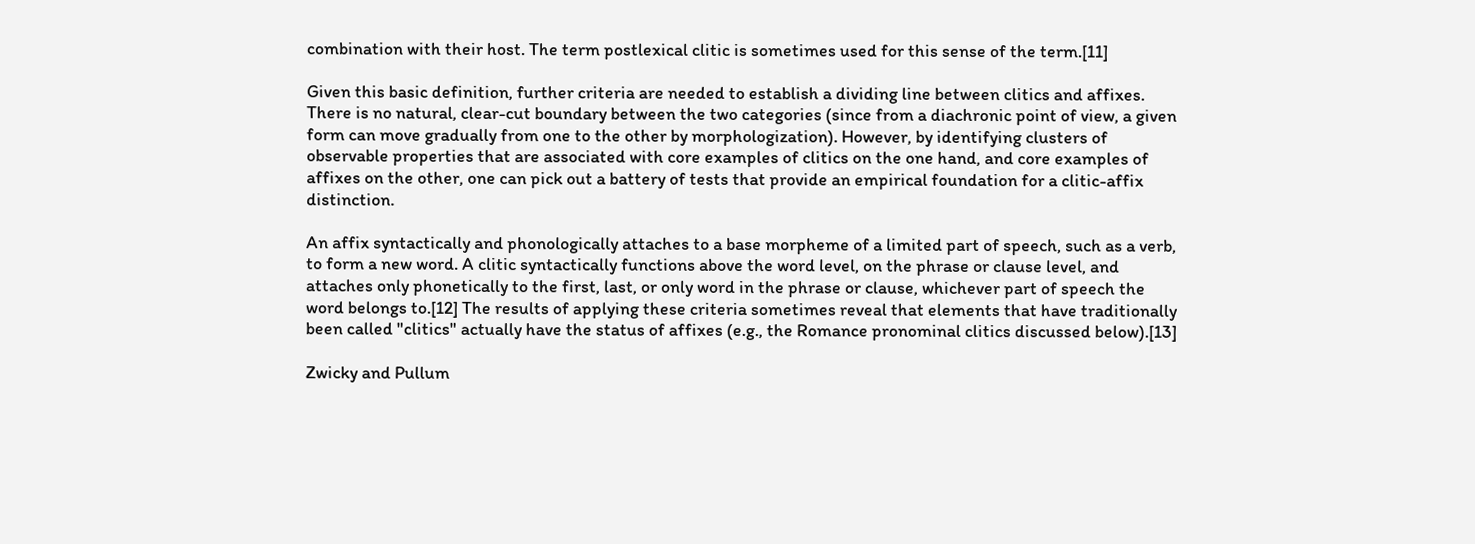combination with their host. The term postlexical clitic is sometimes used for this sense of the term.[11]

Given this basic definition, further criteria are needed to establish a dividing line between clitics and affixes. There is no natural, clear-cut boundary between the two categories (since from a diachronic point of view, a given form can move gradually from one to the other by morphologization). However, by identifying clusters of observable properties that are associated with core examples of clitics on the one hand, and core examples of affixes on the other, one can pick out a battery of tests that provide an empirical foundation for a clitic-affix distinction.

An affix syntactically and phonologically attaches to a base morpheme of a limited part of speech, such as a verb, to form a new word. A clitic syntactically functions above the word level, on the phrase or clause level, and attaches only phonetically to the first, last, or only word in the phrase or clause, whichever part of speech the word belongs to.[12] The results of applying these criteria sometimes reveal that elements that have traditionally been called "clitics" actually have the status of affixes (e.g., the Romance pronominal clitics discussed below).[13]

Zwicky and Pullum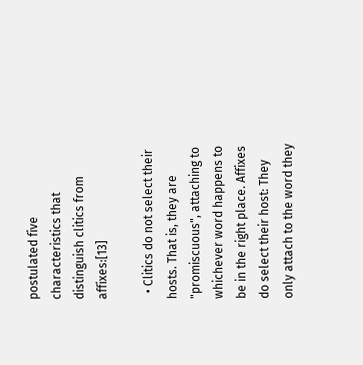postulated five characteristics that distinguish clitics from affixes:[13]

  • Clitics do not select their hosts. That is, they are "promiscuous", attaching to whichever word happens to be in the right place. Affixes do select their host: They only attach to the word they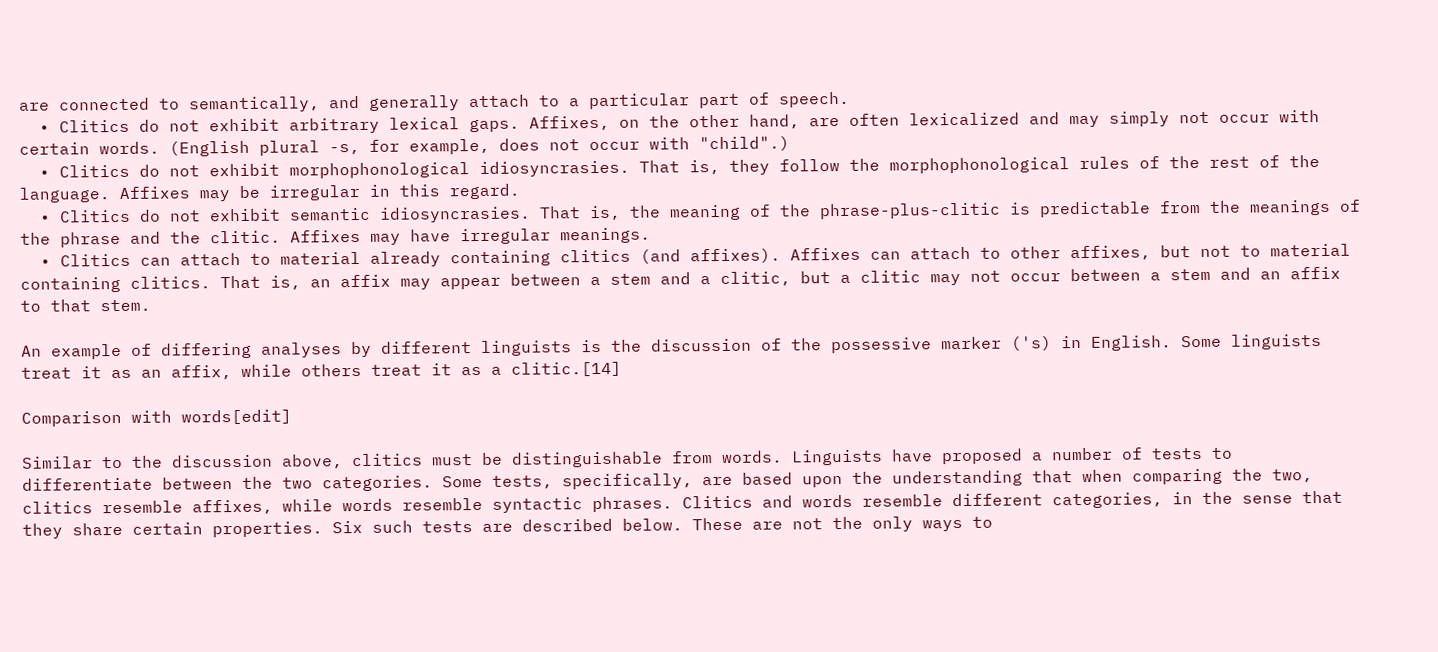are connected to semantically, and generally attach to a particular part of speech.
  • Clitics do not exhibit arbitrary lexical gaps. Affixes, on the other hand, are often lexicalized and may simply not occur with certain words. (English plural -s, for example, does not occur with "child".)
  • Clitics do not exhibit morphophonological idiosyncrasies. That is, they follow the morphophonological rules of the rest of the language. Affixes may be irregular in this regard.
  • Clitics do not exhibit semantic idiosyncrasies. That is, the meaning of the phrase-plus-clitic is predictable from the meanings of the phrase and the clitic. Affixes may have irregular meanings.
  • Clitics can attach to material already containing clitics (and affixes). Affixes can attach to other affixes, but not to material containing clitics. That is, an affix may appear between a stem and a clitic, but a clitic may not occur between a stem and an affix to that stem.

An example of differing analyses by different linguists is the discussion of the possessive marker ('s) in English. Some linguists treat it as an affix, while others treat it as a clitic.[14]

Comparison with words[edit]

Similar to the discussion above, clitics must be distinguishable from words. Linguists have proposed a number of tests to differentiate between the two categories. Some tests, specifically, are based upon the understanding that when comparing the two, clitics resemble affixes, while words resemble syntactic phrases. Clitics and words resemble different categories, in the sense that they share certain properties. Six such tests are described below. These are not the only ways to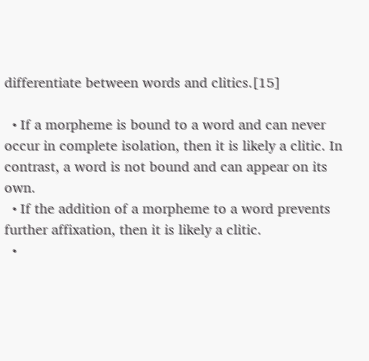differentiate between words and clitics.[15]

  • If a morpheme is bound to a word and can never occur in complete isolation, then it is likely a clitic. In contrast, a word is not bound and can appear on its own.
  • If the addition of a morpheme to a word prevents further affixation, then it is likely a clitic.
  •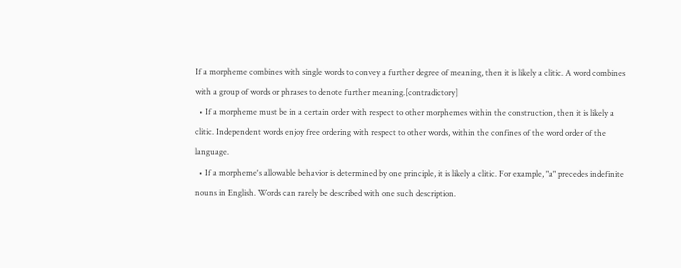If a morpheme combines with single words to convey a further degree of meaning, then it is likely a clitic. A word combines with a group of words or phrases to denote further meaning.[contradictory]
  • If a morpheme must be in a certain order with respect to other morphemes within the construction, then it is likely a clitic. Independent words enjoy free ordering with respect to other words, within the confines of the word order of the language.
  • If a morpheme's allowable behavior is determined by one principle, it is likely a clitic. For example, "a" precedes indefinite nouns in English. Words can rarely be described with one such description.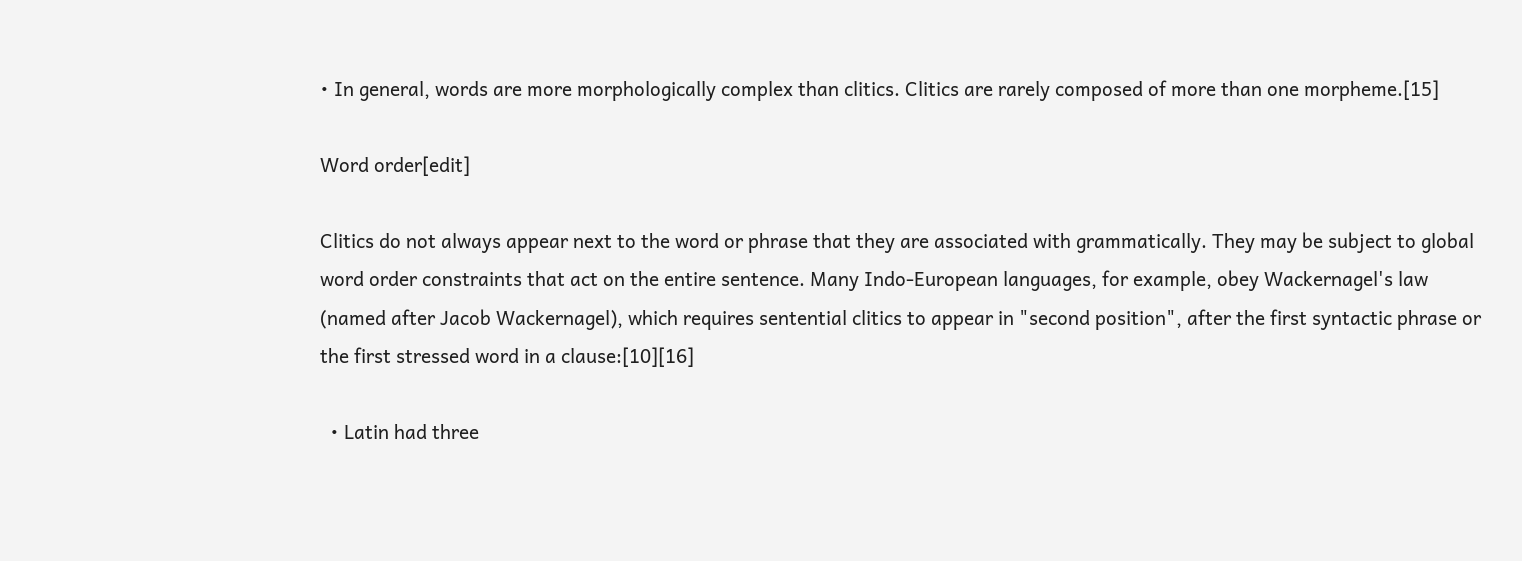• In general, words are more morphologically complex than clitics. Clitics are rarely composed of more than one morpheme.[15]

Word order[edit]

Clitics do not always appear next to the word or phrase that they are associated with grammatically. They may be subject to global word order constraints that act on the entire sentence. Many Indo-European languages, for example, obey Wackernagel's law (named after Jacob Wackernagel), which requires sentential clitics to appear in "second position", after the first syntactic phrase or the first stressed word in a clause:[10][16]

  • Latin had three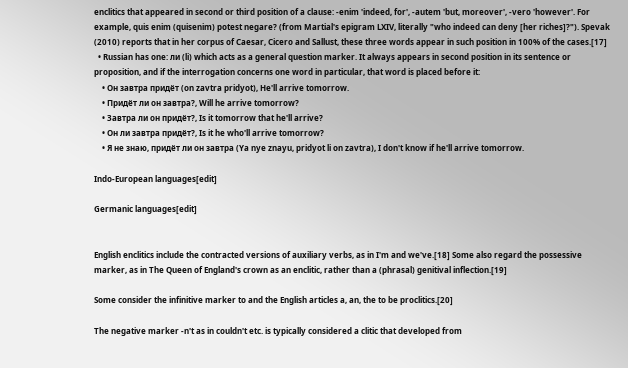enclitics that appeared in second or third position of a clause: -enim 'indeed, for', -autem 'but, moreover', -vero 'however'. For example, quis enim (quisenim) potest negare? (from Martial's epigram LXIV, literally "who indeed can deny [her riches]?"). Spevak (2010) reports that in her corpus of Caesar, Cicero and Sallust, these three words appear in such position in 100% of the cases.[17]
  • Russian has one: ли (li) which acts as a general question marker. It always appears in second position in its sentence or proposition, and if the interrogation concerns one word in particular, that word is placed before it:
    • Он завтра придёт (on zavtra pridyot), He'll arrive tomorrow.
    • Придёт ли он завтра?, Will he arrive tomorrow?
    • Завтра ли он придёт?, Is it tomorrow that he'll arrive?
    • Он ли завтра придёт?, Is it he who'll arrive tomorrow?
    • Я не знаю, придёт ли он завтра (Ya nye znayu, pridyot li on zavtra), I don't know if he'll arrive tomorrow.

Indo-European languages[edit]

Germanic languages[edit]


English enclitics include the contracted versions of auxiliary verbs, as in I'm and we've.[18] Some also regard the possessive marker, as in The Queen of England's crown as an enclitic, rather than a (phrasal) genitival inflection.[19]

Some consider the infinitive marker to and the English articles a, an, the to be proclitics.[20]

The negative marker -n't as in couldn't etc. is typically considered a clitic that developed from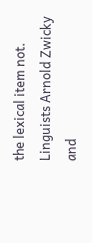the lexical item not. Linguists Arnold Zwicky and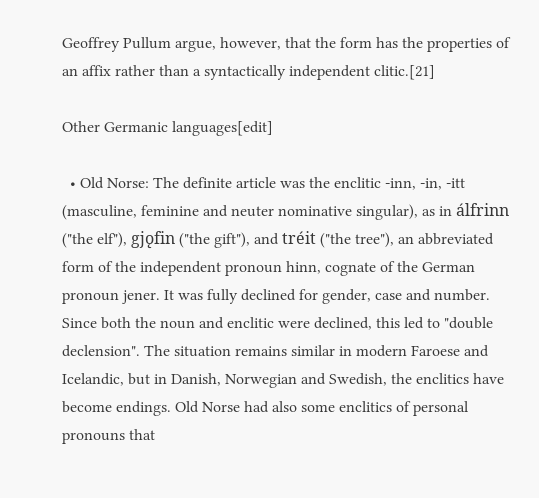Geoffrey Pullum argue, however, that the form has the properties of an affix rather than a syntactically independent clitic.[21]

Other Germanic languages[edit]

  • Old Norse: The definite article was the enclitic -inn, -in, -itt (masculine, feminine and neuter nominative singular), as in álfrinn ("the elf"), gjǫfin ("the gift"), and tréit ("the tree"), an abbreviated form of the independent pronoun hinn, cognate of the German pronoun jener. It was fully declined for gender, case and number. Since both the noun and enclitic were declined, this led to "double declension". The situation remains similar in modern Faroese and Icelandic, but in Danish, Norwegian and Swedish, the enclitics have become endings. Old Norse had also some enclitics of personal pronouns that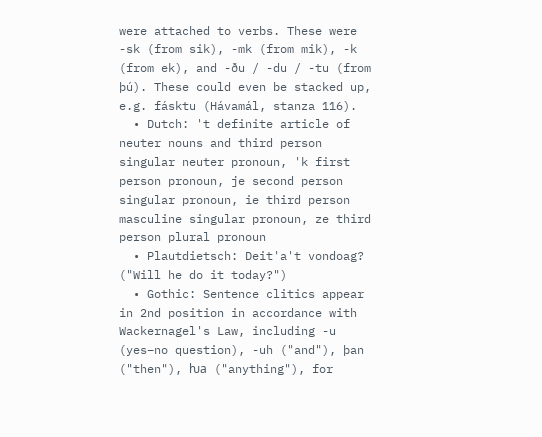were attached to verbs. These were -sk (from sik), -mk (from mik), -k (from ek), and -ðu / -du / -tu (from þú). These could even be stacked up, e.g. fásktu (Hávamál, stanza 116).
  • Dutch: 't definite article of neuter nouns and third person singular neuter pronoun, 'k first person pronoun, je second person singular pronoun, ie third person masculine singular pronoun, ze third person plural pronoun
  • Plautdietsch: Deit'a't vondoag? ("Will he do it today?")
  • Gothic: Sentence clitics appear in 2nd position in accordance with Wackernagel's Law, including -u (yes–no question), -uh ("and"), þan ("then"), ƕa ("anything"), for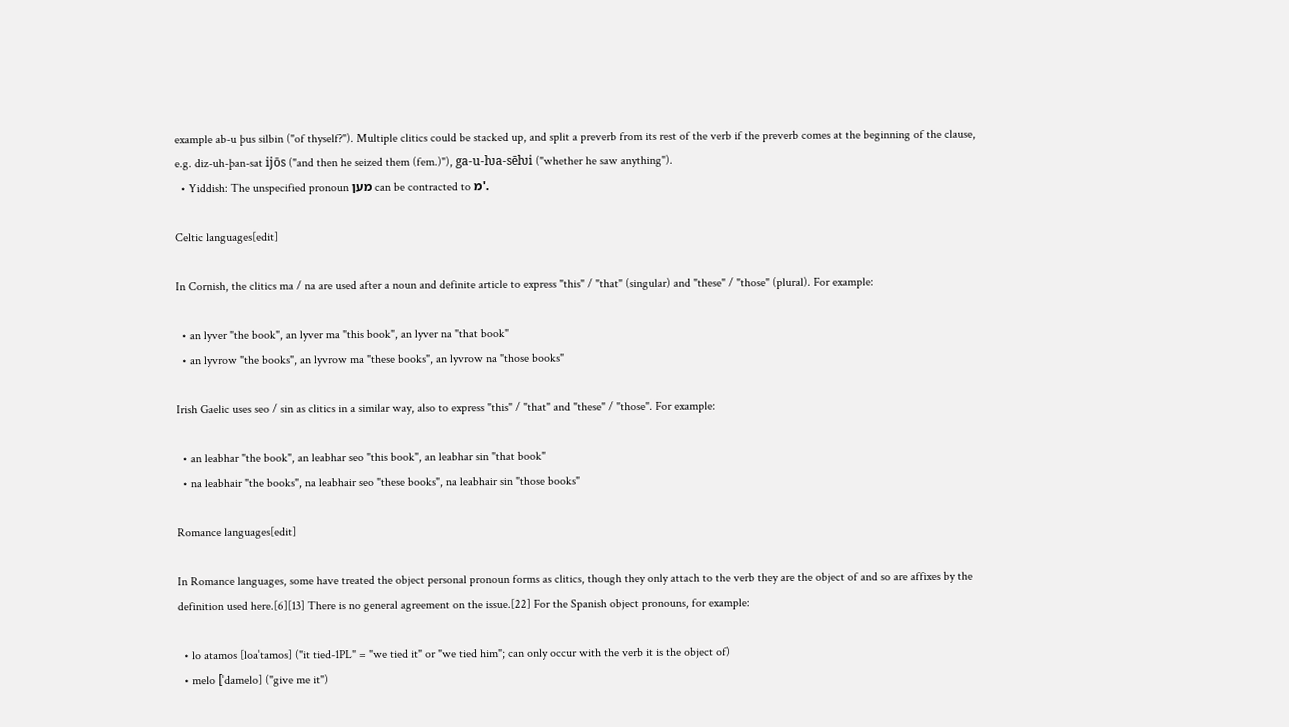example ab-u þus silbin ("of thyself?"). Multiple clitics could be stacked up, and split a preverb from its rest of the verb if the preverb comes at the beginning of the clause, e.g. diz-uh-þan-sat ijōs ("and then he seized them (fem.)"), ga-u-ƕa-sēƕi ("whether he saw anything").
  • Yiddish: The unspecified pronoun מען can be contracted to מ'.

Celtic languages[edit]

In Cornish, the clitics ma / na are used after a noun and definite article to express "this" / "that" (singular) and "these" / "those" (plural). For example:

  • an lyver "the book", an lyver ma "this book", an lyver na "that book"
  • an lyvrow "the books", an lyvrow ma "these books", an lyvrow na "those books"

Irish Gaelic uses seo / sin as clitics in a similar way, also to express "this" / "that" and "these" / "those". For example:

  • an leabhar "the book", an leabhar seo "this book", an leabhar sin "that book"
  • na leabhair "the books", na leabhair seo "these books", na leabhair sin "those books"

Romance languages[edit]

In Romance languages, some have treated the object personal pronoun forms as clitics, though they only attach to the verb they are the object of and so are affixes by the definition used here.[6][13] There is no general agreement on the issue.[22] For the Spanish object pronouns, for example:

  • lo atamos [loaˈtamos] ("it tied-1PL" = "we tied it" or "we tied him"; can only occur with the verb it is the object of)
  • melo [ˈdamelo] ("give me it")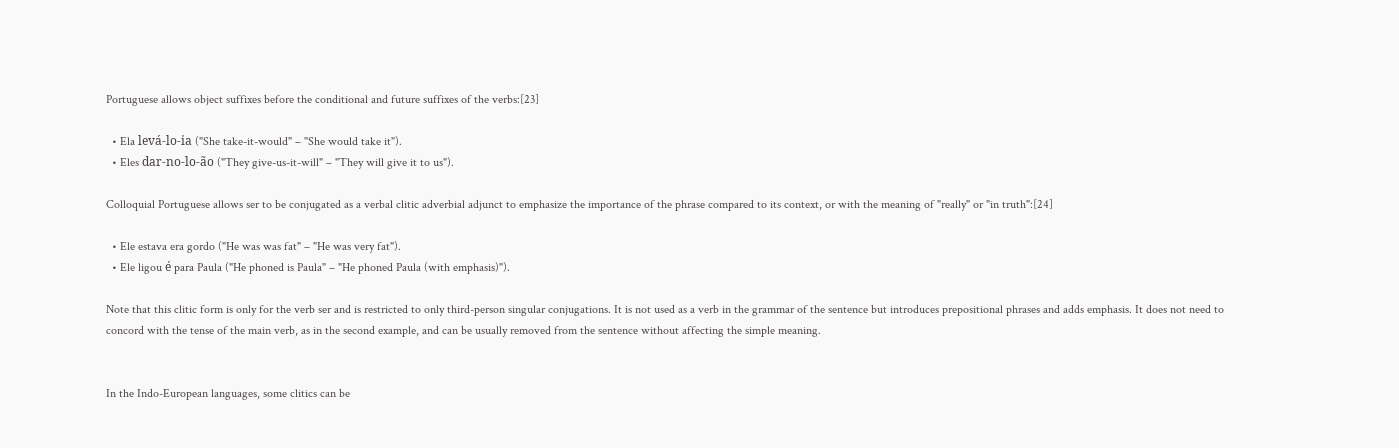Portuguese allows object suffixes before the conditional and future suffixes of the verbs:[23]

  • Ela levá-lo-ia ("She take-it-would" – "She would take it").
  • Eles dar-no-lo-ão ("They give-us-it-will" – "They will give it to us").

Colloquial Portuguese allows ser to be conjugated as a verbal clitic adverbial adjunct to emphasize the importance of the phrase compared to its context, or with the meaning of "really" or "in truth":[24]

  • Ele estava era gordo ("He was was fat" – "He was very fat").
  • Ele ligou é para Paula ("He phoned is Paula" – "He phoned Paula (with emphasis)").

Note that this clitic form is only for the verb ser and is restricted to only third-person singular conjugations. It is not used as a verb in the grammar of the sentence but introduces prepositional phrases and adds emphasis. It does not need to concord with the tense of the main verb, as in the second example, and can be usually removed from the sentence without affecting the simple meaning.


In the Indo-European languages, some clitics can be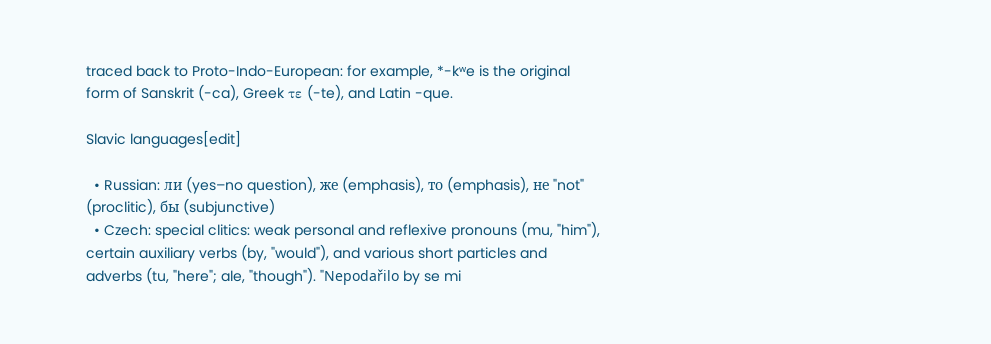traced back to Proto-Indo-European: for example, *-kʷe is the original form of Sanskrit (-ca), Greek τε (-te), and Latin -que.

Slavic languages[edit]

  • Russian: ли (yes–no question), же (emphasis), то (emphasis), не "not" (proclitic), бы (subjunctive)
  • Czech: special clitics: weak personal and reflexive pronouns (mu, "him"), certain auxiliary verbs (by, "would"), and various short particles and adverbs (tu, "here"; ale, "though"). "Nepodařilo by se mi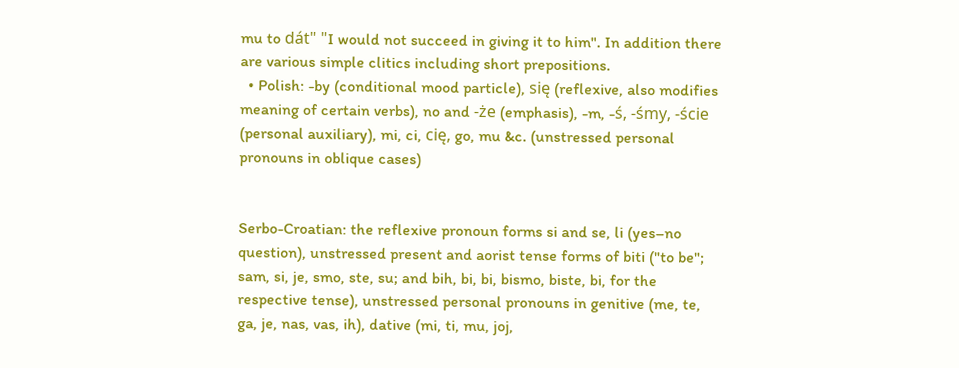mu to dát" "I would not succeed in giving it to him". In addition there are various simple clitics including short prepositions.
  • Polish: -by (conditional mood particle), się (reflexive, also modifies meaning of certain verbs), no and -że (emphasis), -m, -ś, -śmy, -ście (personal auxiliary), mi, ci, cię, go, mu &c. (unstressed personal pronouns in oblique cases)


Serbo-Croatian: the reflexive pronoun forms si and se, li (yes–no question), unstressed present and aorist tense forms of biti ("to be"; sam, si, je, smo, ste, su; and bih, bi, bi, bismo, biste, bi, for the respective tense), unstressed personal pronouns in genitive (me, te, ga, je, nas, vas, ih), dative (mi, ti, mu, joj,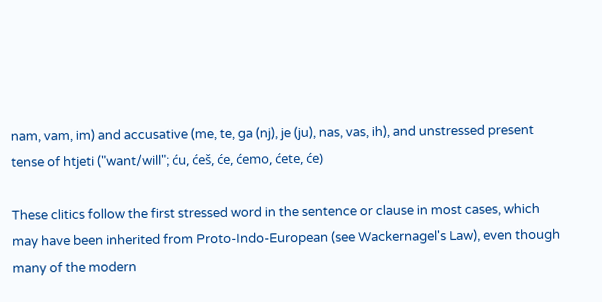nam, vam, im) and accusative (me, te, ga (nj), je (ju), nas, vas, ih), and unstressed present tense of htjeti ("want/will"; ću, ćeš, će, ćemo, ćete, će)

These clitics follow the first stressed word in the sentence or clause in most cases, which may have been inherited from Proto-Indo-European (see Wackernagel's Law), even though many of the modern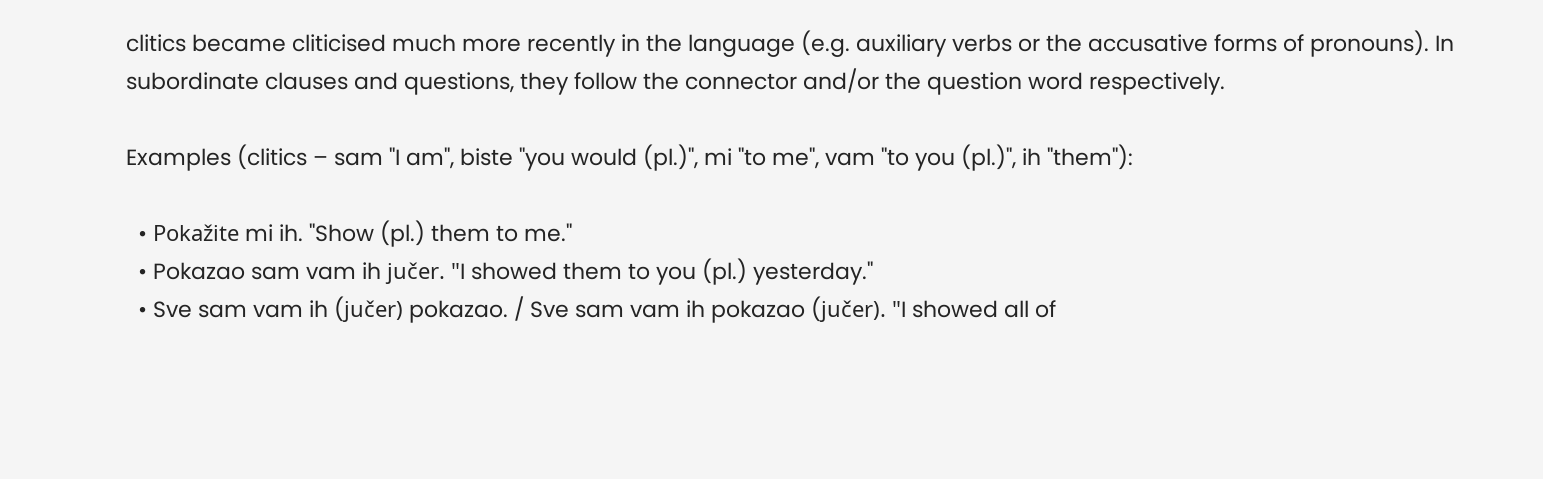clitics became cliticised much more recently in the language (e.g. auxiliary verbs or the accusative forms of pronouns). In subordinate clauses and questions, they follow the connector and/or the question word respectively.

Examples (clitics – sam "I am", biste "you would (pl.)", mi "to me", vam "to you (pl.)", ih "them"):

  • Pokažite mi ih. "Show (pl.) them to me."
  • Pokazao sam vam ih jučer. "I showed them to you (pl.) yesterday."
  • Sve sam vam ih (jučer) pokazao. / Sve sam vam ih pokazao (jučer). "I showed all of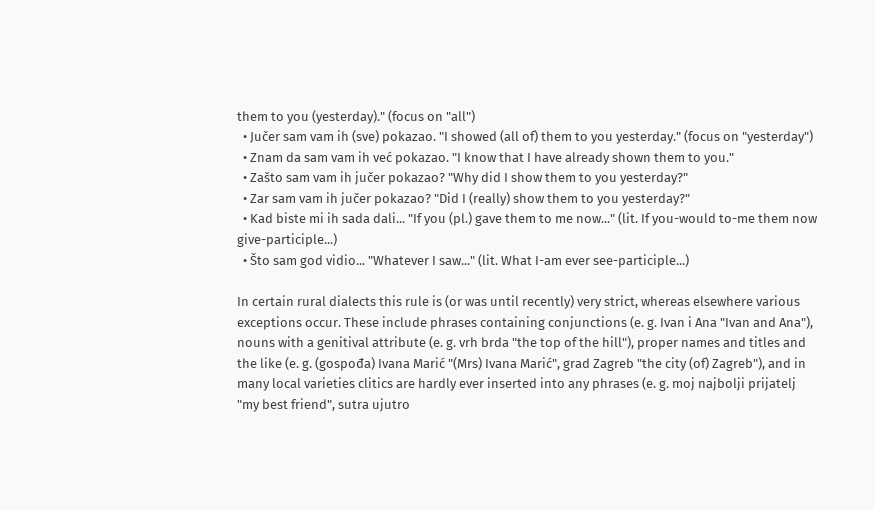them to you (yesterday)." (focus on "all")
  • Jučer sam vam ih (sve) pokazao. "I showed (all of) them to you yesterday." (focus on "yesterday")
  • Znam da sam vam ih već pokazao. "I know that I have already shown them to you."
  • Zašto sam vam ih jučer pokazao? "Why did I show them to you yesterday?"
  • Zar sam vam ih jučer pokazao? "Did I (really) show them to you yesterday?"
  • Kad biste mi ih sada dali... "If you (pl.) gave them to me now..." (lit. If you-would to-me them now give-participle...)
  • Što sam god vidio... "Whatever I saw..." (lit. What I-am ever see-participle...)

In certain rural dialects this rule is (or was until recently) very strict, whereas elsewhere various exceptions occur. These include phrases containing conjunctions (e. g. Ivan i Ana "Ivan and Ana"), nouns with a genitival attribute (e. g. vrh brda "the top of the hill"), proper names and titles and the like (e. g. (gospođa) Ivana Marić "(Mrs) Ivana Marić", grad Zagreb "the city (of) Zagreb"), and in many local varieties clitics are hardly ever inserted into any phrases (e. g. moj najbolji prijatelj "my best friend", sutra ujutro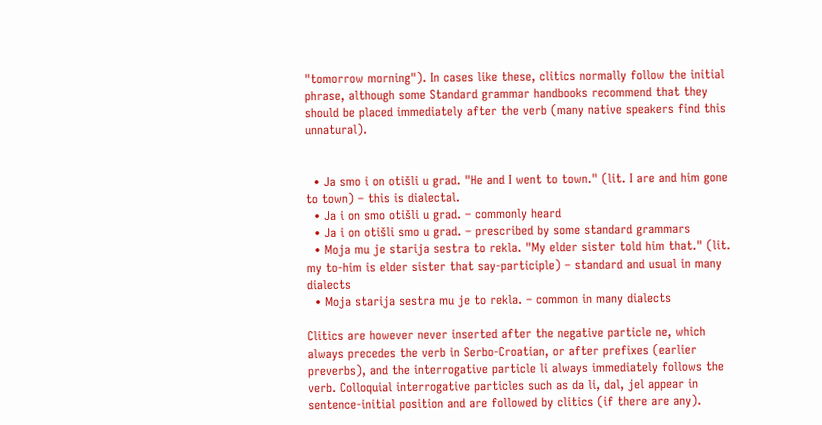"tomorrow morning"). In cases like these, clitics normally follow the initial phrase, although some Standard grammar handbooks recommend that they should be placed immediately after the verb (many native speakers find this unnatural).


  • Ja smo i on otišli u grad. "He and I went to town." (lit. I are and him gone to town) – this is dialectal.
  • Ja i on smo otišli u grad. – commonly heard
  • Ja i on otišli smo u grad. – prescribed by some standard grammars
  • Moja mu je starija sestra to rekla. "My elder sister told him that." (lit. my to-him is elder sister that say-participle) – standard and usual in many dialects
  • Moja starija sestra mu je to rekla. – common in many dialects

Clitics are however never inserted after the negative particle ne, which always precedes the verb in Serbo-Croatian, or after prefixes (earlier preverbs), and the interrogative particle li always immediately follows the verb. Colloquial interrogative particles such as da li, dal, jel appear in sentence-initial position and are followed by clitics (if there are any).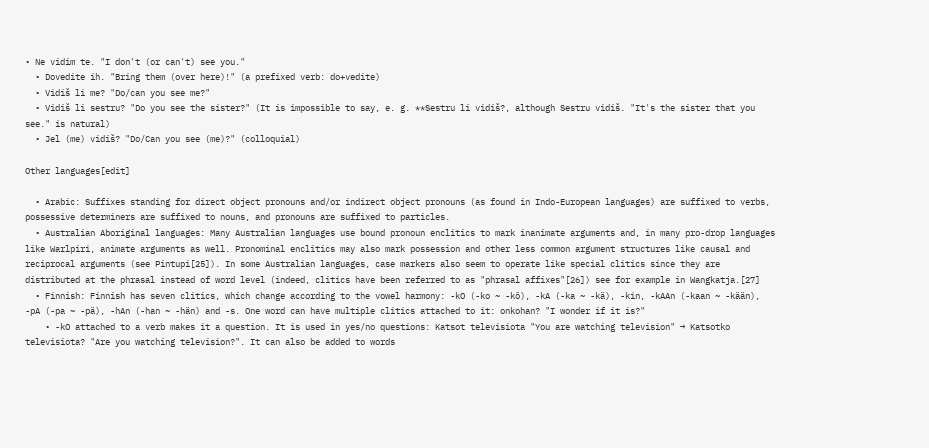• Ne vidim te. "I don't (or can't) see you."
  • Dovedite ih. "Bring them (over here)!" (a prefixed verb: do+vedite)
  • Vidiš li me? "Do/can you see me?"
  • Vidiš li sestru? "Do you see the sister?" (It is impossible to say, e. g. **Sestru li vidiš?, although Sestru vidiš. "It's the sister that you see." is natural)
  • Jel (me) vidiš? "Do/Can you see (me)?" (colloquial)

Other languages[edit]

  • Arabic: Suffixes standing for direct object pronouns and/or indirect object pronouns (as found in Indo-European languages) are suffixed to verbs, possessive determiners are suffixed to nouns, and pronouns are suffixed to particles.
  • Australian Aboriginal languages: Many Australian languages use bound pronoun enclitics to mark inanimate arguments and, in many pro-drop languages like Warlpiri, animate arguments as well. Pronominal enclitics may also mark possession and other less common argument structures like causal and reciprocal arguments (see Pintupi[25]). In some Australian languages, case markers also seem to operate like special clitics since they are distributed at the phrasal instead of word level (indeed, clitics have been referred to as "phrasal affixes"[26]) see for example in Wangkatja.[27]
  • Finnish: Finnish has seven clitics, which change according to the vowel harmony: -kO (-ko ~ -kö), -kA (-ka ~ -kä), -kin, -kAAn (-kaan ~ -kään), -pA (-pa ~ -pä), -hAn (-han ~ -hän) and -s. One word can have multiple clitics attached to it: onkohan? "I wonder if it is?"
    • -kO attached to a verb makes it a question. It is used in yes/no questions: Katsot televisiota "You are watching television" → Katsotko televisiota? "Are you watching television?". It can also be added to words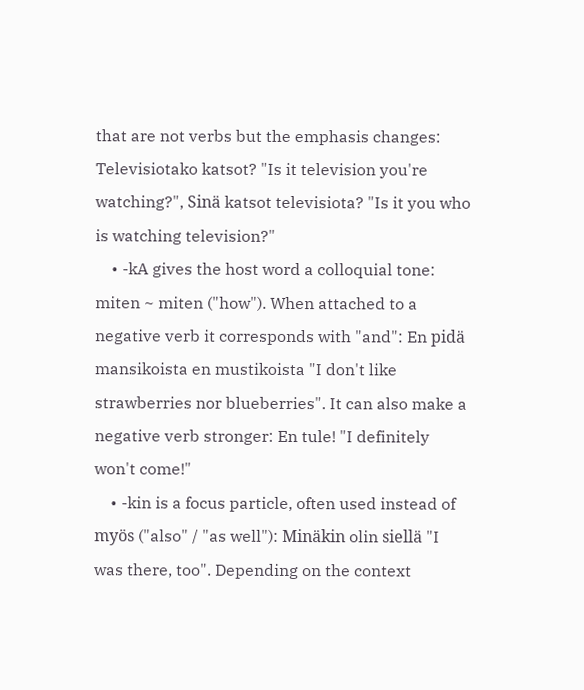that are not verbs but the emphasis changes: Televisiotako katsot? "Is it television you're watching?", Sinä katsot televisiota? "Is it you who is watching television?"
    • -kA gives the host word a colloquial tone: miten ~ miten ("how"). When attached to a negative verb it corresponds with "and": En pidä mansikoista en mustikoista "I don't like strawberries nor blueberries". It can also make a negative verb stronger: En tule! "I definitely won't come!"
    • -kin is a focus particle, often used instead of myös ("also" / "as well"): Minäkin olin siellä "I was there, too". Depending on the context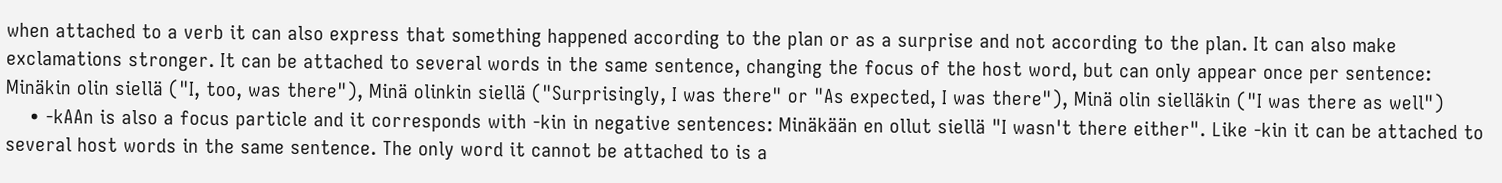when attached to a verb it can also express that something happened according to the plan or as a surprise and not according to the plan. It can also make exclamations stronger. It can be attached to several words in the same sentence, changing the focus of the host word, but can only appear once per sentence: Minäkin olin siellä ("I, too, was there"), Minä olinkin siellä ("Surprisingly, I was there" or "As expected, I was there"), Minä olin sielläkin ("I was there as well")
    • -kAAn is also a focus particle and it corresponds with -kin in negative sentences: Minäkään en ollut siellä "I wasn't there either". Like -kin it can be attached to several host words in the same sentence. The only word it cannot be attached to is a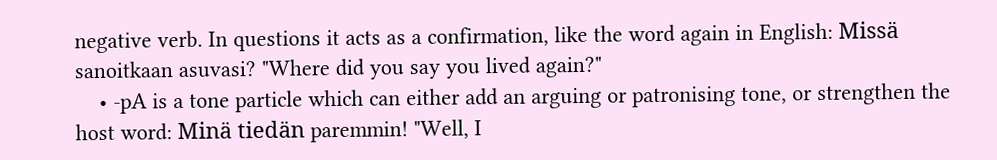negative verb. In questions it acts as a confirmation, like the word again in English: Missä sanoitkaan asuvasi? "Where did you say you lived again?"
    • -pA is a tone particle which can either add an arguing or patronising tone, or strengthen the host word: Minä tiedän paremmin! "Well, I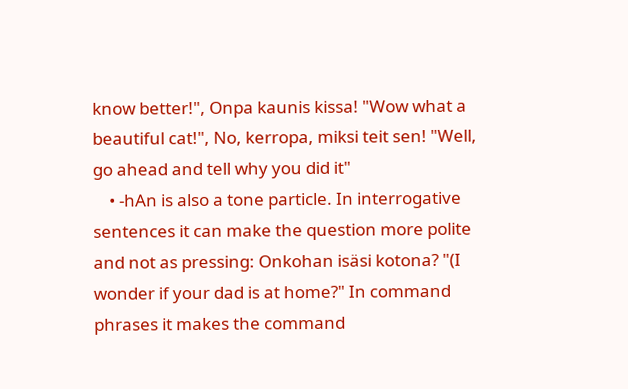know better!", Onpa kaunis kissa! "Wow what a beautiful cat!", No, kerropa, miksi teit sen! "Well, go ahead and tell why you did it"
    • -hAn is also a tone particle. In interrogative sentences it can make the question more polite and not as pressing: Onkohan isäsi kotona? "(I wonder if your dad is at home?" In command phrases it makes the command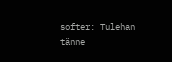softer: Tulehan tänne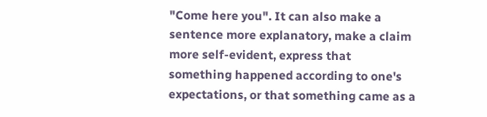"Come here you". It can also make a sentence more explanatory, make a claim more self-evident, express that something happened according to one's expectations, or that something came as a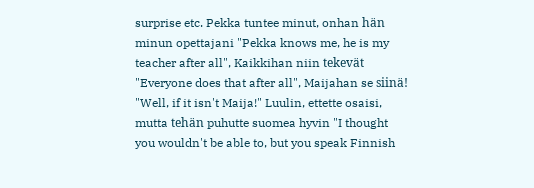surprise etc. Pekka tuntee minut, onhan hän minun opettajani "Pekka knows me, he is my teacher after all", Kaikkihan niin tekevät "Everyone does that after all", Maijahan se siinä! "Well, if it isn't Maija!" Luulin, ettette osaisi, mutta tehän puhutte suomea hyvin "I thought you wouldn't be able to, but you speak Finnish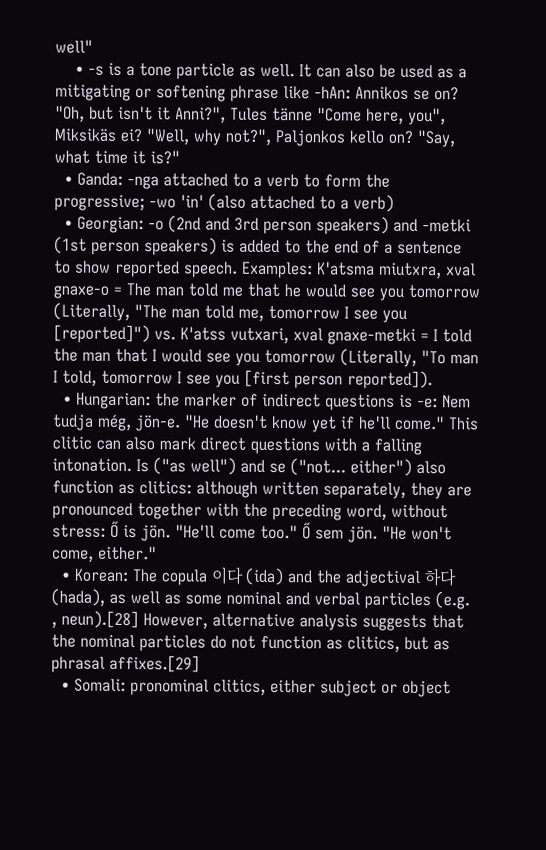well"
    • -s is a tone particle as well. It can also be used as a mitigating or softening phrase like -hAn: Annikos se on? "Oh, but isn't it Anni?", Tules tänne "Come here, you", Miksikäs ei? "Well, why not?", Paljonkos kello on? "Say, what time it is?"
  • Ganda: -nga attached to a verb to form the progressive; -wo 'in' (also attached to a verb)
  • Georgian: -o (2nd and 3rd person speakers) and -metki (1st person speakers) is added to the end of a sentence to show reported speech. Examples: K'atsma miutxra, xval gnaxe-o = The man told me that he would see you tomorrow (Literally, "The man told me, tomorrow I see you [reported]") vs. K'atss vutxari, xval gnaxe-metki = I told the man that I would see you tomorrow (Literally, "To man I told, tomorrow I see you [first person reported]).
  • Hungarian: the marker of indirect questions is -e: Nem tudja még, jön-e. "He doesn't know yet if he'll come." This clitic can also mark direct questions with a falling intonation. Is ("as well") and se ("not... either") also function as clitics: although written separately, they are pronounced together with the preceding word, without stress: Ő is jön. "He'll come too." Ő sem jön. "He won't come, either."
  • Korean: The copula 이다 (ida) and the adjectival 하다 (hada), as well as some nominal and verbal particles (e.g. , neun).[28] However, alternative analysis suggests that the nominal particles do not function as clitics, but as phrasal affixes.[29]
  • Somali: pronominal clitics, either subject or object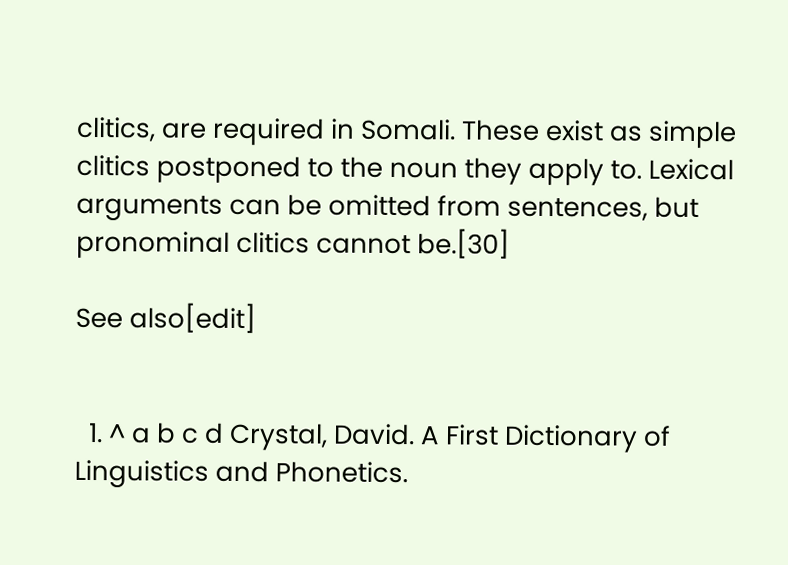clitics, are required in Somali. These exist as simple clitics postponed to the noun they apply to. Lexical arguments can be omitted from sentences, but pronominal clitics cannot be.[30]

See also[edit]


  1. ^ a b c d Crystal, David. A First Dictionary of Linguistics and Phonetics.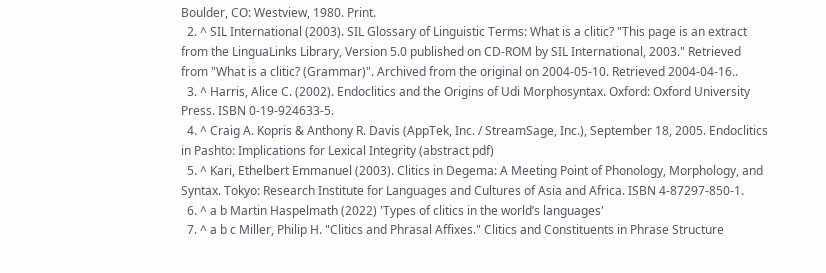Boulder, CO: Westview, 1980. Print.
  2. ^ SIL International (2003). SIL Glossary of Linguistic Terms: What is a clitic? "This page is an extract from the LinguaLinks Library, Version 5.0 published on CD-ROM by SIL International, 2003." Retrieved from "What is a clitic? (Grammar)". Archived from the original on 2004-05-10. Retrieved 2004-04-16..
  3. ^ Harris, Alice C. (2002). Endoclitics and the Origins of Udi Morphosyntax. Oxford: Oxford University Press. ISBN 0-19-924633-5.
  4. ^ Craig A. Kopris & Anthony R. Davis (AppTek, Inc. / StreamSage, Inc.), September 18, 2005. Endoclitics in Pashto: Implications for Lexical Integrity (abstract pdf)
  5. ^ Kari, Ethelbert Emmanuel (2003). Clitics in Degema: A Meeting Point of Phonology, Morphology, and Syntax. Tokyo: Research Institute for Languages and Cultures of Asia and Africa. ISBN 4-87297-850-1.
  6. ^ a b Martin Haspelmath (2022) 'Types of clitics in the world’s languages'
  7. ^ a b c Miller, Philip H. "Clitics and Phrasal Affixes." Clitics and Constituents in Phrase Structure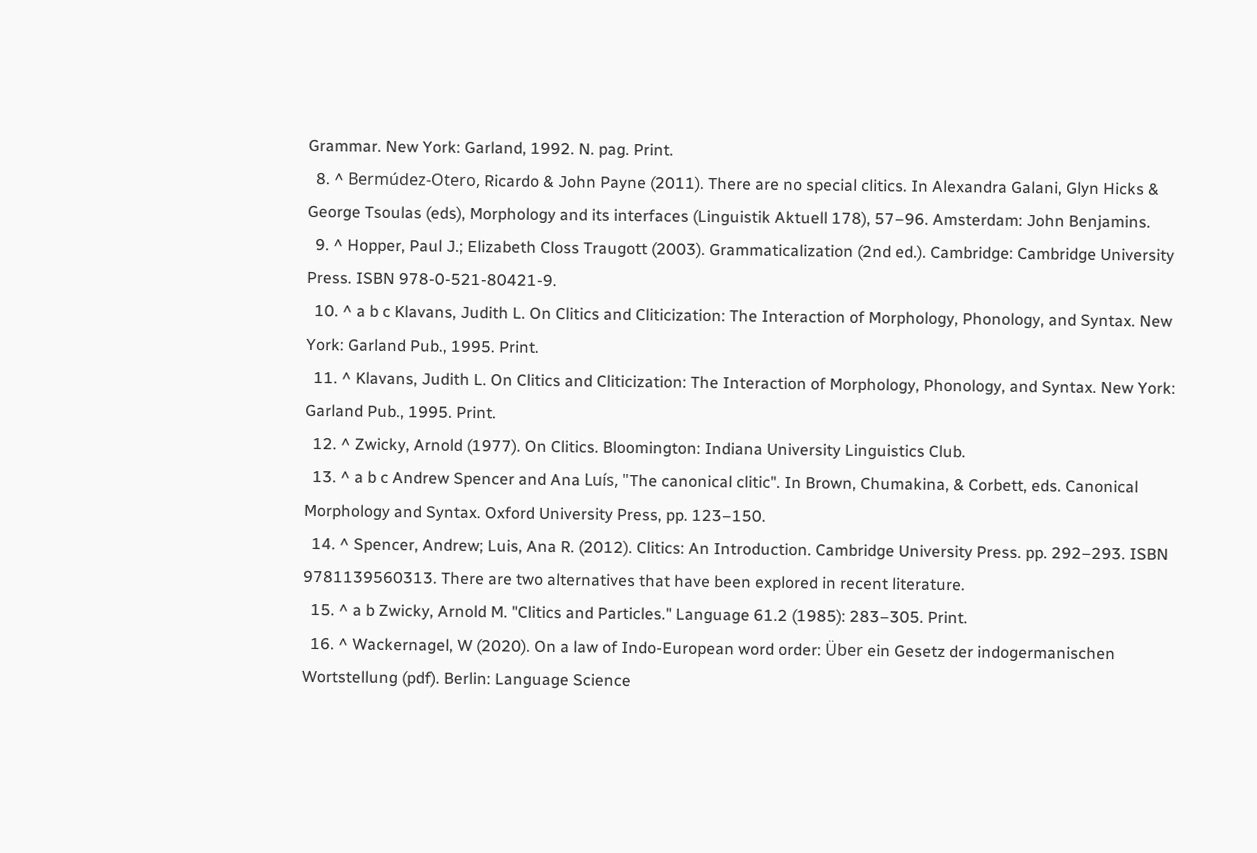Grammar. New York: Garland, 1992. N. pag. Print.
  8. ^ Bermúdez-Otero, Ricardo & John Payne (2011). There are no special clitics. In Alexandra Galani, Glyn Hicks & George Tsoulas (eds), Morphology and its interfaces (Linguistik Aktuell 178), 57–96. Amsterdam: John Benjamins.
  9. ^ Hopper, Paul J.; Elizabeth Closs Traugott (2003). Grammaticalization (2nd ed.). Cambridge: Cambridge University Press. ISBN 978-0-521-80421-9.
  10. ^ a b c Klavans, Judith L. On Clitics and Cliticization: The Interaction of Morphology, Phonology, and Syntax. New York: Garland Pub., 1995. Print.
  11. ^ Klavans, Judith L. On Clitics and Cliticization: The Interaction of Morphology, Phonology, and Syntax. New York: Garland Pub., 1995. Print.
  12. ^ Zwicky, Arnold (1977). On Clitics. Bloomington: Indiana University Linguistics Club.
  13. ^ a b c Andrew Spencer and Ana Luís, "The canonical clitic". In Brown, Chumakina, & Corbett, eds. Canonical Morphology and Syntax. Oxford University Press, pp. 123–150.
  14. ^ Spencer, Andrew; Luis, Ana R. (2012). Clitics: An Introduction. Cambridge University Press. pp. 292–293. ISBN 9781139560313. There are two alternatives that have been explored in recent literature.
  15. ^ a b Zwicky, Arnold M. "Clitics and Particles." Language 61.2 (1985): 283–305. Print.
  16. ^ Wackernagel, W (2020). On a law of Indo-European word order: Über ein Gesetz der indogermanischen Wortstellung (pdf). Berlin: Language Science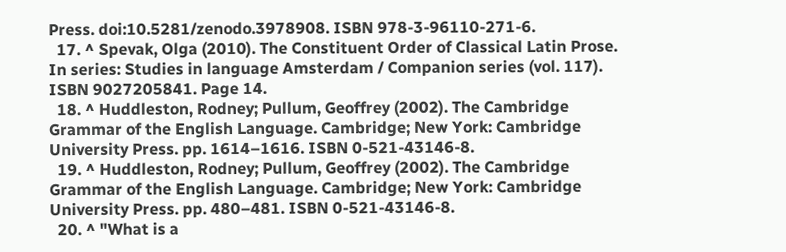Press. doi:10.5281/zenodo.3978908. ISBN 978-3-96110-271-6.
  17. ^ Spevak, Olga (2010). The Constituent Order of Classical Latin Prose. In series: Studies in language Amsterdam / Companion series (vol. 117). ISBN 9027205841. Page 14.
  18. ^ Huddleston, Rodney; Pullum, Geoffrey (2002). The Cambridge Grammar of the English Language. Cambridge; New York: Cambridge University Press. pp. 1614–1616. ISBN 0-521-43146-8.
  19. ^ Huddleston, Rodney; Pullum, Geoffrey (2002). The Cambridge Grammar of the English Language. Cambridge; New York: Cambridge University Press. pp. 480–481. ISBN 0-521-43146-8.
  20. ^ "What is a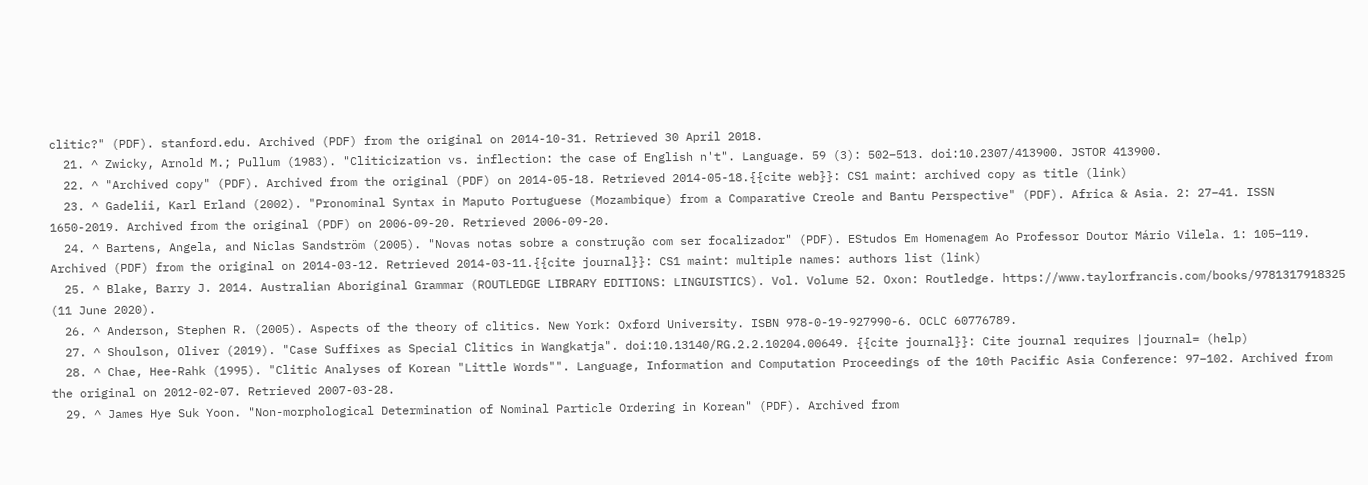clitic?" (PDF). stanford.edu. Archived (PDF) from the original on 2014-10-31. Retrieved 30 April 2018.
  21. ^ Zwicky, Arnold M.; Pullum (1983). "Cliticization vs. inflection: the case of English n't". Language. 59 (3): 502–513. doi:10.2307/413900. JSTOR 413900.
  22. ^ "Archived copy" (PDF). Archived from the original (PDF) on 2014-05-18. Retrieved 2014-05-18.{{cite web}}: CS1 maint: archived copy as title (link)
  23. ^ Gadelii, Karl Erland (2002). "Pronominal Syntax in Maputo Portuguese (Mozambique) from a Comparative Creole and Bantu Perspective" (PDF). Africa & Asia. 2: 27–41. ISSN 1650-2019. Archived from the original (PDF) on 2006-09-20. Retrieved 2006-09-20.
  24. ^ Bartens, Angela, and Niclas Sandström (2005). "Novas notas sobre a construção com ser focalizador" (PDF). EStudos Em Homenagem Ao Professor Doutor Mário Vilela. 1: 105–119. Archived (PDF) from the original on 2014-03-12. Retrieved 2014-03-11.{{cite journal}}: CS1 maint: multiple names: authors list (link)
  25. ^ Blake, Barry J. 2014. Australian Aboriginal Grammar (ROUTLEDGE LIBRARY EDITIONS: LINGUISTICS). Vol. Volume 52. Oxon: Routledge. https://www.taylorfrancis.com/books/9781317918325 (11 June 2020).
  26. ^ Anderson, Stephen R. (2005). Aspects of the theory of clitics. New York: Oxford University. ISBN 978-0-19-927990-6. OCLC 60776789.
  27. ^ Shoulson, Oliver (2019). "Case Suffixes as Special Clitics in Wangkatja". doi:10.13140/RG.2.2.10204.00649. {{cite journal}}: Cite journal requires |journal= (help)
  28. ^ Chae, Hee-Rahk (1995). "Clitic Analyses of Korean "Little Words"". Language, Information and Computation Proceedings of the 10th Pacific Asia Conference: 97–102. Archived from the original on 2012-02-07. Retrieved 2007-03-28.
  29. ^ James Hye Suk Yoon. "Non-morphological Determination of Nominal Particle Ordering in Korean" (PDF). Archived from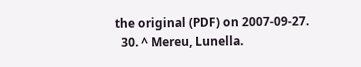the original (PDF) on 2007-09-27.
  30. ^ Mereu, Lunella.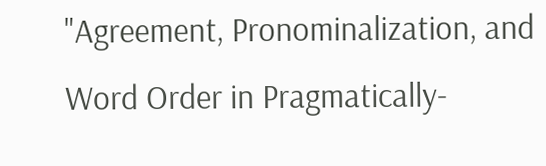"Agreement, Pronominalization, and Word Order in Pragmatically-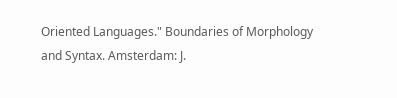Oriented Languages." Boundaries of Morphology and Syntax. Amsterdam: J.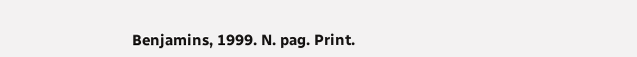Benjamins, 1999. N. pag. Print.